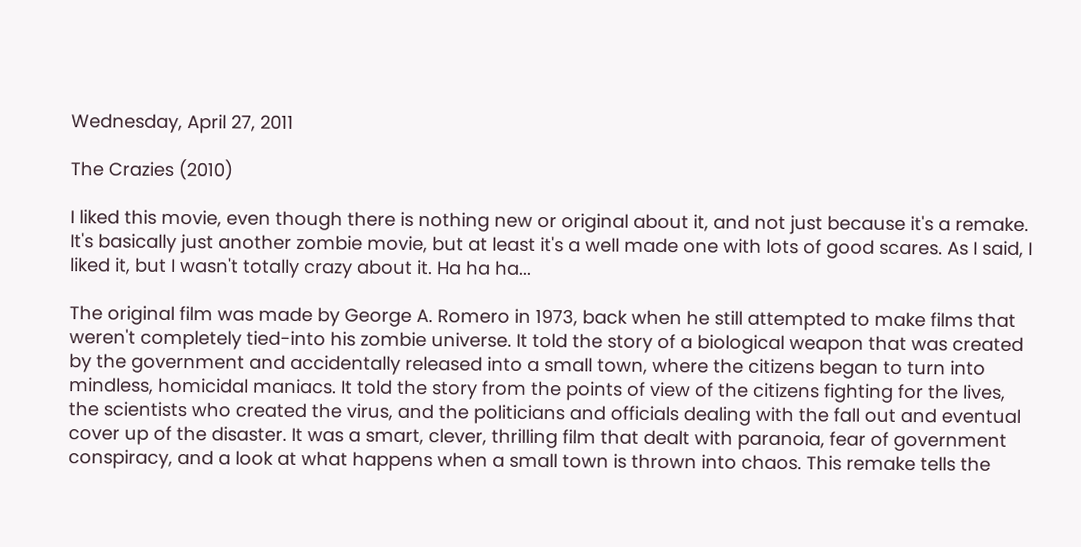Wednesday, April 27, 2011

The Crazies (2010)

I liked this movie, even though there is nothing new or original about it, and not just because it's a remake. It's basically just another zombie movie, but at least it's a well made one with lots of good scares. As I said, I liked it, but I wasn't totally crazy about it. Ha ha ha...

The original film was made by George A. Romero in 1973, back when he still attempted to make films that weren't completely tied-into his zombie universe. It told the story of a biological weapon that was created by the government and accidentally released into a small town, where the citizens began to turn into mindless, homicidal maniacs. It told the story from the points of view of the citizens fighting for the lives, the scientists who created the virus, and the politicians and officials dealing with the fall out and eventual cover up of the disaster. It was a smart, clever, thrilling film that dealt with paranoia, fear of government conspiracy, and a look at what happens when a small town is thrown into chaos. This remake tells the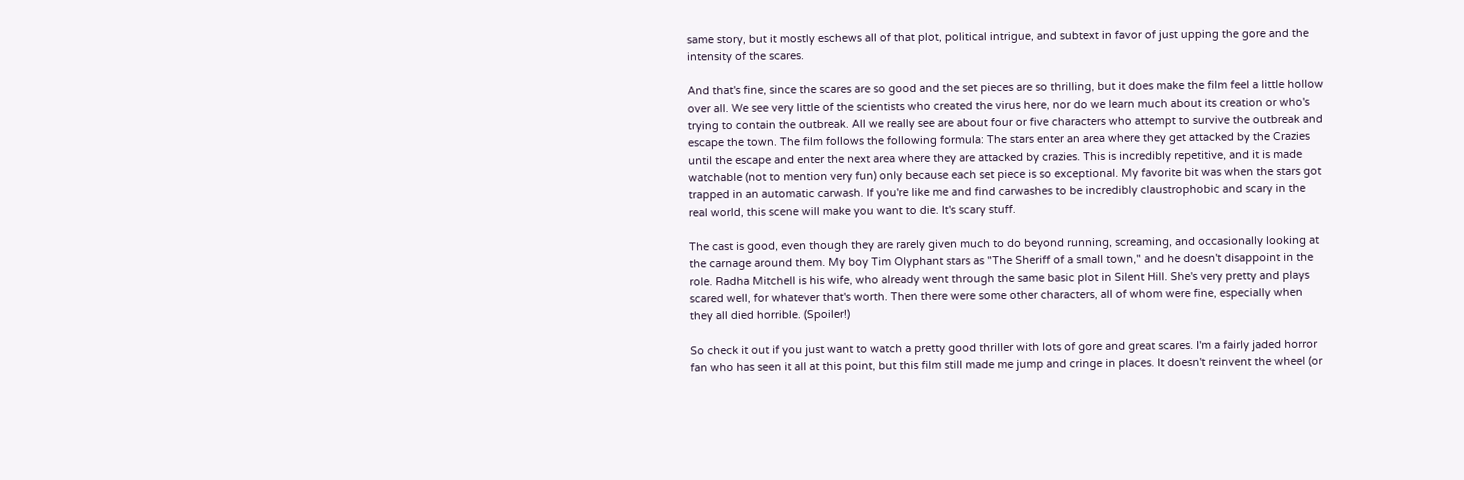same story, but it mostly eschews all of that plot, political intrigue, and subtext in favor of just upping the gore and the intensity of the scares.

And that's fine, since the scares are so good and the set pieces are so thrilling, but it does make the film feel a little hollow over all. We see very little of the scientists who created the virus here, nor do we learn much about its creation or who's trying to contain the outbreak. All we really see are about four or five characters who attempt to survive the outbreak and escape the town. The film follows the following formula: The stars enter an area where they get attacked by the Crazies until the escape and enter the next area where they are attacked by crazies. This is incredibly repetitive, and it is made watchable (not to mention very fun) only because each set piece is so exceptional. My favorite bit was when the stars got trapped in an automatic carwash. If you're like me and find carwashes to be incredibly claustrophobic and scary in the real world, this scene will make you want to die. It's scary stuff.

The cast is good, even though they are rarely given much to do beyond running, screaming, and occasionally looking at the carnage around them. My boy Tim Olyphant stars as "The Sheriff of a small town," and he doesn't disappoint in the role. Radha Mitchell is his wife, who already went through the same basic plot in Silent Hill. She's very pretty and plays scared well, for whatever that's worth. Then there were some other characters, all of whom were fine, especially when they all died horrible. (Spoiler!)

So check it out if you just want to watch a pretty good thriller with lots of gore and great scares. I'm a fairly jaded horror fan who has seen it all at this point, but this film still made me jump and cringe in places. It doesn't reinvent the wheel (or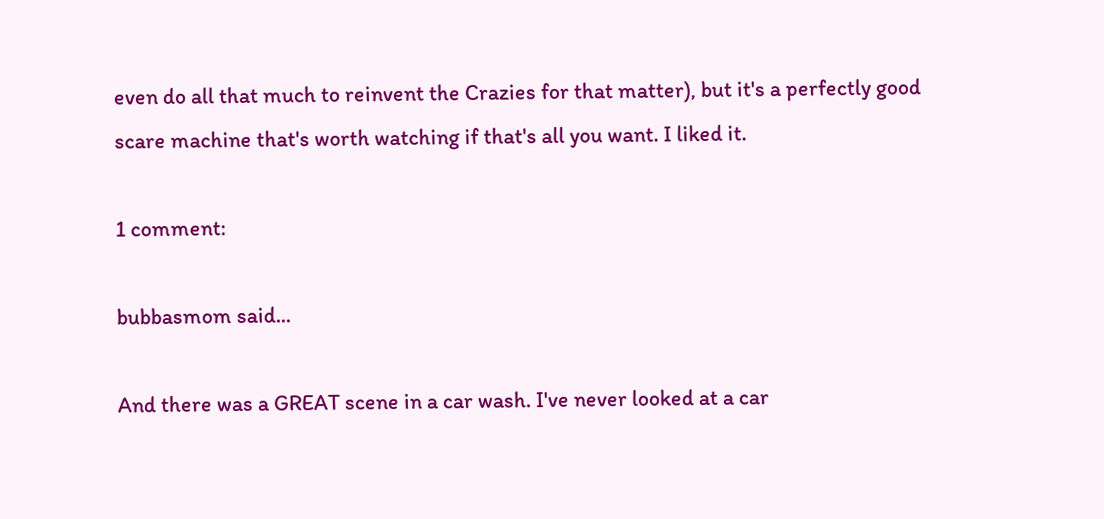even do all that much to reinvent the Crazies for that matter), but it's a perfectly good scare machine that's worth watching if that's all you want. I liked it.

1 comment:

bubbasmom said...

And there was a GREAT scene in a car wash. I've never looked at a car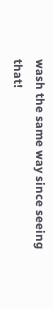wash the same way since seeing that!